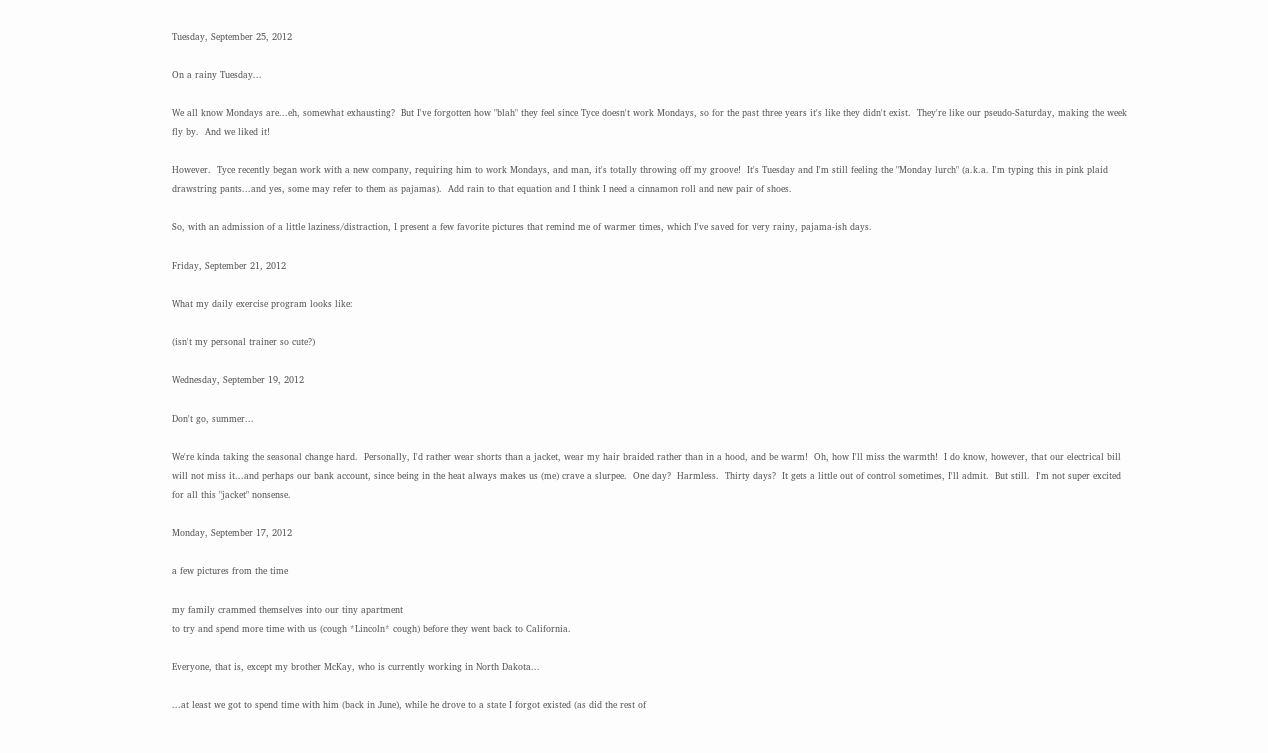Tuesday, September 25, 2012

On a rainy Tuesday...

We all know Mondays are...eh, somewhat exhausting?  But I've forgotten how "blah" they feel since Tyce doesn't work Mondays, so for the past three years it's like they didn't exist.  They're like our pseudo-Saturday, making the week fly by.  And we liked it!

However.  Tyce recently began work with a new company, requiring him to work Mondays, and man, it's totally throwing off my groove!  It's Tuesday and I'm still feeling the "Monday lurch" (a.k.a. I'm typing this in pink plaid drawstring pants...and yes, some may refer to them as pajamas).  Add rain to that equation and I think I need a cinnamon roll and new pair of shoes.

So, with an admission of a little laziness/distraction, I present a few favorite pictures that remind me of warmer times, which I've saved for very rainy, pajama-ish days.

Friday, September 21, 2012

What my daily exercise program looks like:

(isn't my personal trainer so cute?)

Wednesday, September 19, 2012

Don't go, summer...

We're kinda taking the seasonal change hard.  Personally, I'd rather wear shorts than a jacket, wear my hair braided rather than in a hood, and be warm!  Oh, how I'll miss the warmth!  I do know, however, that our electrical bill will not miss it...and perhaps our bank account, since being in the heat always makes us (me) crave a slurpee.  One day?  Harmless.  Thirty days?  It gets a little out of control sometimes, I'll admit.  But still.  I'm not super excited for all this "jacket" nonsense.

Monday, September 17, 2012

a few pictures from the time

my family crammed themselves into our tiny apartment
to try and spend more time with us (cough *Lincoln* cough) before they went back to California.

Everyone, that is, except my brother McKay, who is currently working in North Dakota...

...at least we got to spend time with him (back in June), while he drove to a state I forgot existed (as did the rest of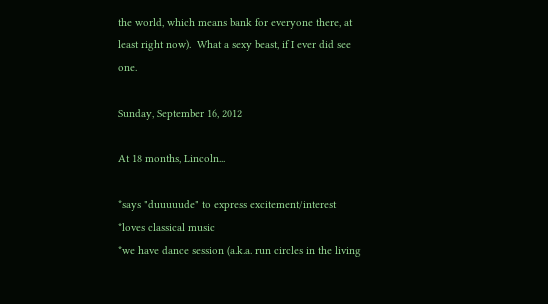the world, which means bank for everyone there, at least right now).  What a sexy beast, if I ever did see one.

Sunday, September 16, 2012

At 18 months, Lincoln...

*says "duuuuude" to express excitement/interest
*loves classical music
*we have dance session (a.k.a. run circles in the living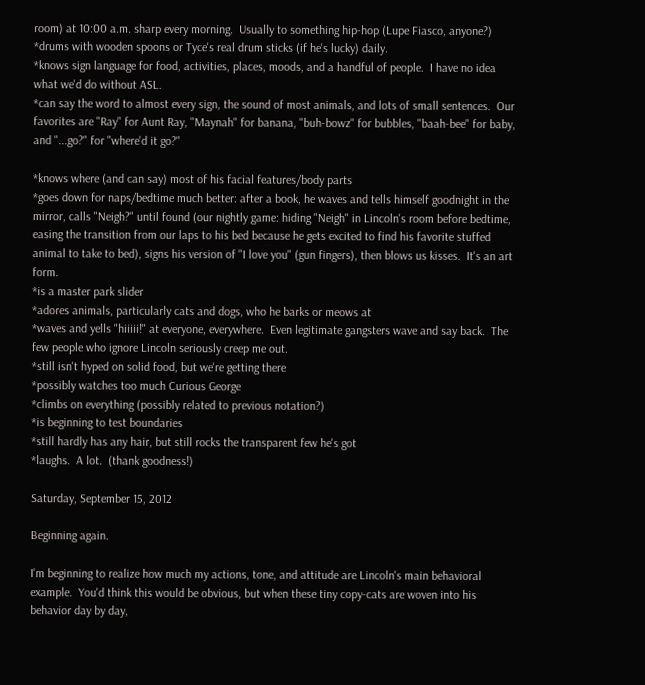room) at 10:00 a.m. sharp every morning.  Usually to something hip-hop (Lupe Fiasco, anyone?)
*drums with wooden spoons or Tyce's real drum sticks (if he's lucky) daily.
*knows sign language for food, activities, places, moods, and a handful of people.  I have no idea what we'd do without ASL.
*can say the word to almost every sign, the sound of most animals, and lots of small sentences.  Our favorites are "Ray" for Aunt Ray, "Maynah" for banana, "buh-bowz" for bubbles, "baah-bee" for baby, and "...go?" for "where'd it go?"

*knows where (and can say) most of his facial features/body parts
*goes down for naps/bedtime much better: after a book, he waves and tells himself goodnight in the mirror, calls "Neigh?" until found (our nightly game: hiding "Neigh" in Lincoln's room before bedtime, easing the transition from our laps to his bed because he gets excited to find his favorite stuffed animal to take to bed), signs his version of "I love you" (gun fingers), then blows us kisses.  It's an art form.
*is a master park slider
*adores animals, particularly cats and dogs, who he barks or meows at
*waves and yells "hiiiii!" at everyone, everywhere.  Even legitimate gangsters wave and say back.  The few people who ignore Lincoln seriously creep me out.
*still isn't hyped on solid food, but we're getting there
*possibly watches too much Curious George
*climbs on everything (possibly related to previous notation?)
*is beginning to test boundaries
*still hardly has any hair, but still rocks the transparent few he's got
*laughs.  A lot.  (thank goodness!)

Saturday, September 15, 2012

Beginning again.

I'm beginning to realize how much my actions, tone, and attitude are Lincoln's main behavioral example.  You'd think this would be obvious, but when these tiny copy-cats are woven into his behavior day by day,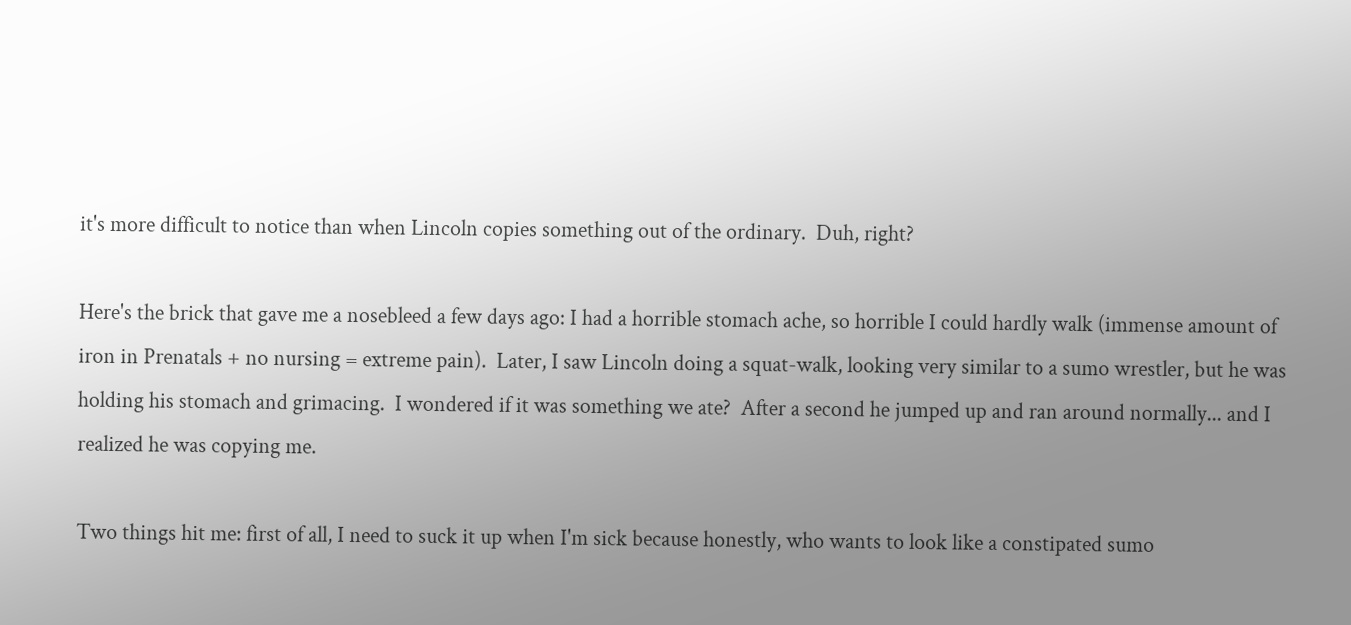it's more difficult to notice than when Lincoln copies something out of the ordinary.  Duh, right?

Here's the brick that gave me a nosebleed a few days ago: I had a horrible stomach ache, so horrible I could hardly walk (immense amount of iron in Prenatals + no nursing = extreme pain).  Later, I saw Lincoln doing a squat-walk, looking very similar to a sumo wrestler, but he was holding his stomach and grimacing.  I wondered if it was something we ate?  After a second he jumped up and ran around normally... and I realized he was copying me.

Two things hit me: first of all, I need to suck it up when I'm sick because honestly, who wants to look like a constipated sumo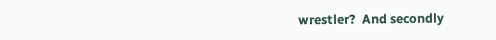wrestler?  And secondly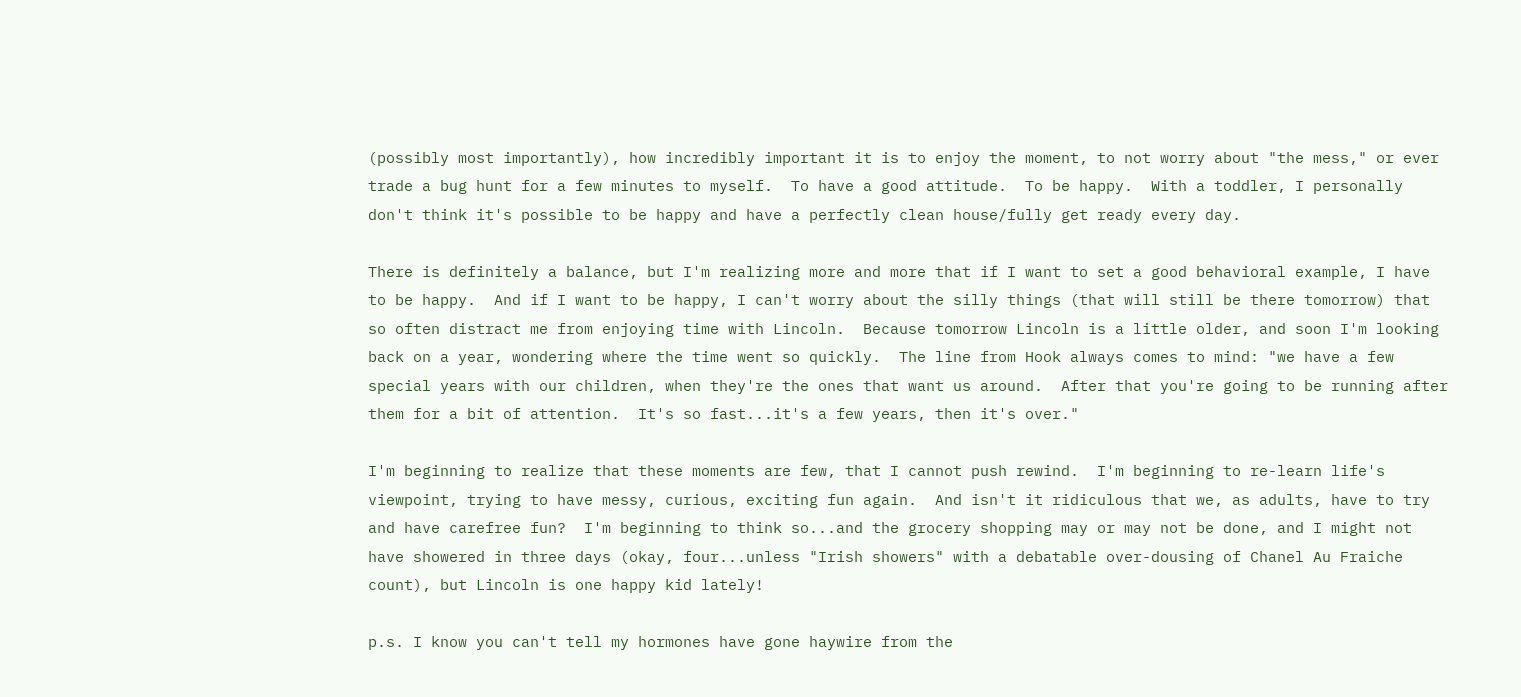(possibly most importantly), how incredibly important it is to enjoy the moment, to not worry about "the mess," or ever trade a bug hunt for a few minutes to myself.  To have a good attitude.  To be happy.  With a toddler, I personally don't think it's possible to be happy and have a perfectly clean house/fully get ready every day.

There is definitely a balance, but I'm realizing more and more that if I want to set a good behavioral example, I have to be happy.  And if I want to be happy, I can't worry about the silly things (that will still be there tomorrow) that so often distract me from enjoying time with Lincoln.  Because tomorrow Lincoln is a little older, and soon I'm looking back on a year, wondering where the time went so quickly.  The line from Hook always comes to mind: "we have a few special years with our children, when they're the ones that want us around.  After that you're going to be running after them for a bit of attention.  It's so fast...it's a few years, then it's over."

I'm beginning to realize that these moments are few, that I cannot push rewind.  I'm beginning to re-learn life's viewpoint, trying to have messy, curious, exciting fun again.  And isn't it ridiculous that we, as adults, have to try and have carefree fun?  I'm beginning to think so...and the grocery shopping may or may not be done, and I might not have showered in three days (okay, four...unless "Irish showers" with a debatable over-dousing of Chanel Au Fraiche count), but Lincoln is one happy kid lately!

p.s. I know you can't tell my hormones have gone haywire from the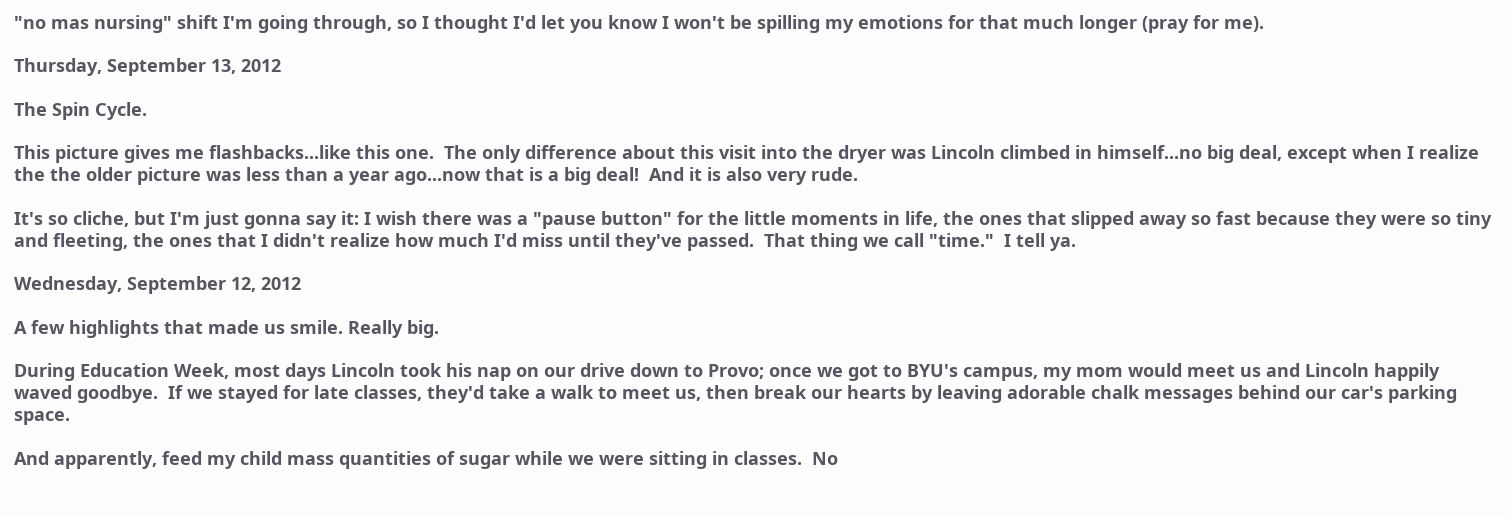"no mas nursing" shift I'm going through, so I thought I'd let you know I won't be spilling my emotions for that much longer (pray for me).

Thursday, September 13, 2012

The Spin Cycle.

This picture gives me flashbacks...like this one.  The only difference about this visit into the dryer was Lincoln climbed in himself...no big deal, except when I realize the the older picture was less than a year ago...now that is a big deal!  And it is also very rude.

It's so cliche, but I'm just gonna say it: I wish there was a "pause button" for the little moments in life, the ones that slipped away so fast because they were so tiny and fleeting, the ones that I didn't realize how much I'd miss until they've passed.  That thing we call "time."  I tell ya.

Wednesday, September 12, 2012

A few highlights that made us smile. Really big.

During Education Week, most days Lincoln took his nap on our drive down to Provo; once we got to BYU's campus, my mom would meet us and Lincoln happily waved goodbye.  If we stayed for late classes, they'd take a walk to meet us, then break our hearts by leaving adorable chalk messages behind our car's parking space.

And apparently, feed my child mass quantities of sugar while we were sitting in classes.  No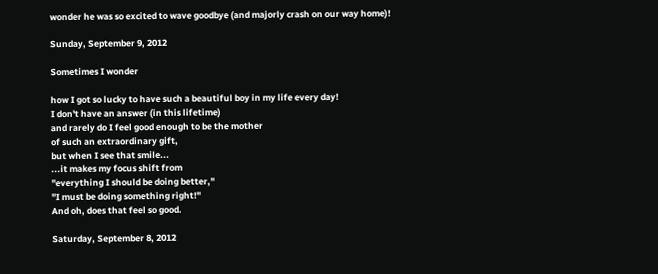wonder he was so excited to wave goodbye (and majorly crash on our way home)!

Sunday, September 9, 2012

Sometimes I wonder

how I got so lucky to have such a beautiful boy in my life every day!
I don't have an answer (in this lifetime)
and rarely do I feel good enough to be the mother
of such an extraordinary gift,
but when I see that smile...
...it makes my focus shift from
"everything I should be doing better,"
"I must be doing something right!"
And oh, does that feel so good.

Saturday, September 8, 2012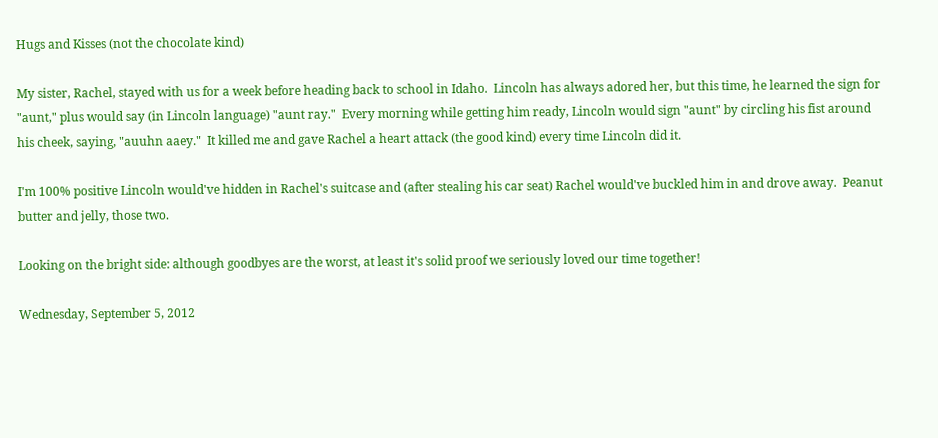Hugs and Kisses (not the chocolate kind)

My sister, Rachel, stayed with us for a week before heading back to school in Idaho.  Lincoln has always adored her, but this time, he learned the sign for "aunt," plus would say (in Lincoln language) "aunt ray."  Every morning while getting him ready, Lincoln would sign "aunt" by circling his fist around his cheek, saying, "auuhn aaey."  It killed me and gave Rachel a heart attack (the good kind) every time Lincoln did it.

I'm 100% positive Lincoln would've hidden in Rachel's suitcase and (after stealing his car seat) Rachel would've buckled him in and drove away.  Peanut butter and jelly, those two.

Looking on the bright side: although goodbyes are the worst, at least it's solid proof we seriously loved our time together!

Wednesday, September 5, 2012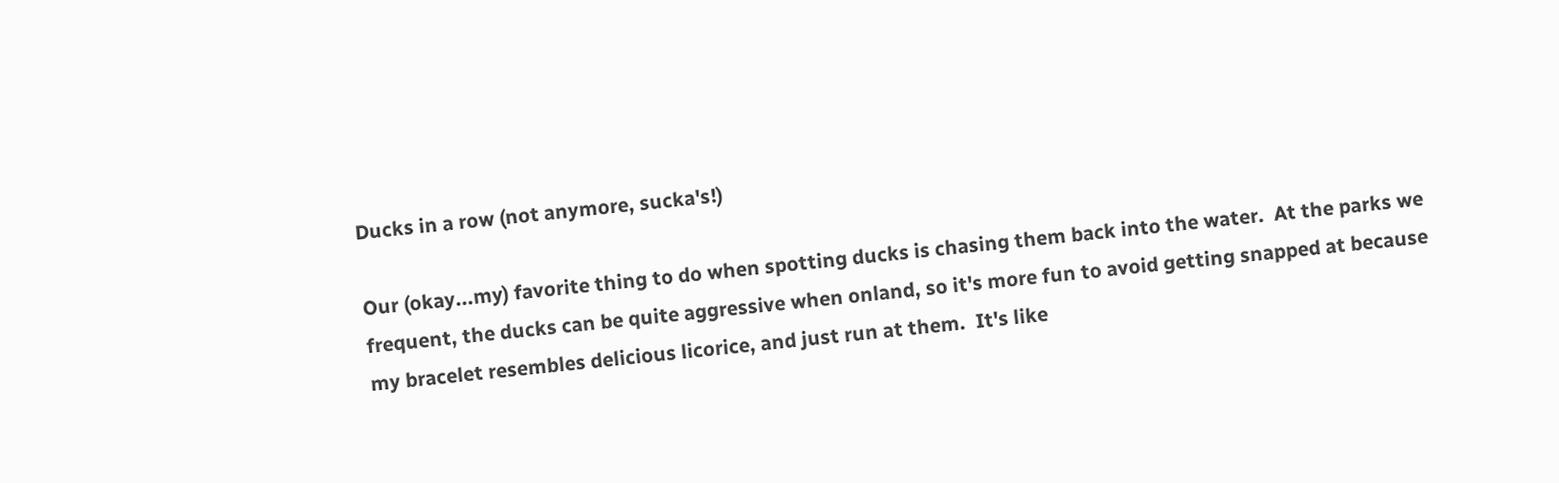Ducks in a row (not anymore, sucka's!)

Our (okay...my) favorite thing to do when spotting ducks is chasing them back into the water.  At the parks we frequent, the ducks can be quite aggressive when onland, so it's more fun to avoid getting snapped at because my bracelet resembles delicious licorice, and just run at them.  It's like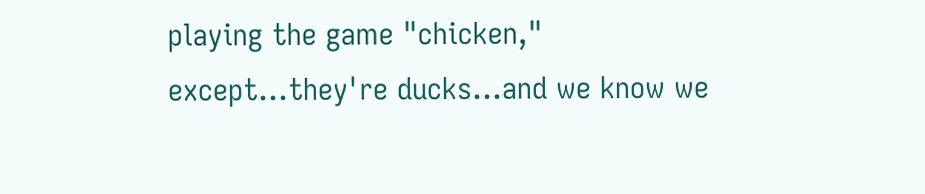playing the game "chicken," except...they're ducks...and we know we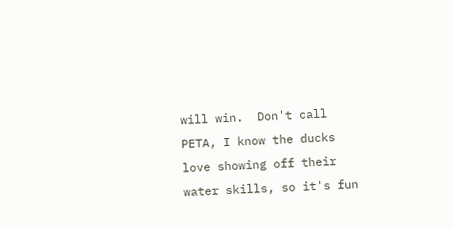will win.  Don't call PETA, I know the ducks love showing off their water skills, so it's fun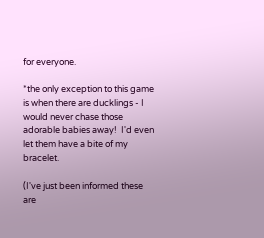for everyone.

*the only exception to this game is when there are ducklings - I would never chase those adorable babies away!  I'd even let them have a bite of my bracelet.

(I've just been informed these are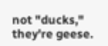not "ducks," they're geese.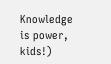Knowledge is power, kids!)